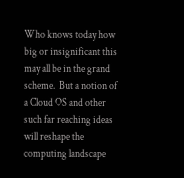Who knows today how big or insignificant this may all be in the grand scheme.  But a notion of a Cloud OS and other such far reaching ideas will reshape the computing landscape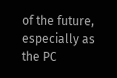of the future, especially as the PC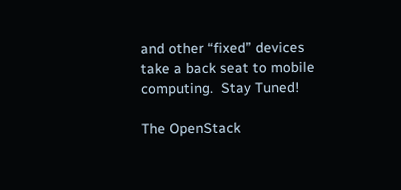and other “fixed” devices take a back seat to mobile computing.  Stay Tuned!

The OpenStack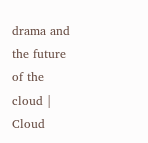drama and the future of the cloud | Cloud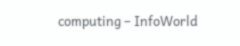computing – InfoWorld